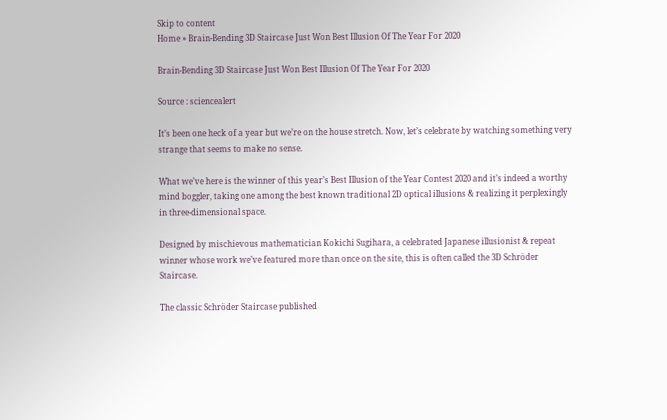Skip to content
Home » Brain-Bending 3D Staircase Just Won Best Illusion Of The Year For 2020

Brain-Bending 3D Staircase Just Won Best Illusion Of The Year For 2020

Source : sciencealert

It’s been one heck of a year but we’re on the house stretch. Now, let’s celebrate by watching something very strange that seems to make no sense.

What we’ve here is the winner of this year’s Best Illusion of the Year Contest 2020 and it’s indeed a worthy mind boggler, taking one among the best known traditional 2D optical illusions & realizing it perplexingly in three-dimensional space.

Designed by mischievous mathematician Kokichi Sugihara, a celebrated Japanese illusionist & repeat winner whose work we’ve featured more than once on the site, this is often called the 3D Schröder Staircase.

The classic Schröder Staircase published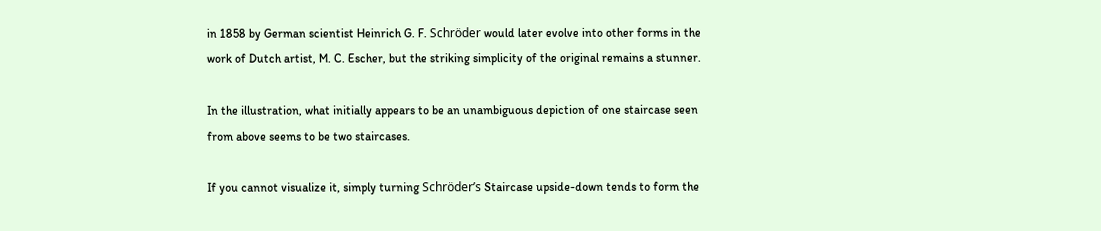in 1858 by German scientist Heinrich G. F. Schröder would later evolve into other forms in the work of Dutch artist, M. C. Escher, but the striking simplicity of the original remains a stunner.

In the illustration, what initially appears to be an unambiguous depiction of one staircase seen from above seems to be two staircases.

If you cannot visualize it, simply turning Schröder’s Staircase upside-down tends to form the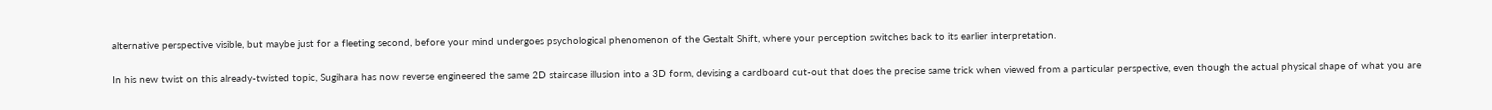alternative perspective visible, but maybe just for a fleeting second, before your mind undergoes psychological phenomenon of the Gestalt Shift, where your perception switches back to its earlier interpretation.

In his new twist on this already-twisted topic, Sugihara has now reverse engineered the same 2D staircase illusion into a 3D form, devising a cardboard cut-out that does the precise same trick when viewed from a particular perspective, even though the actual physical shape of what you are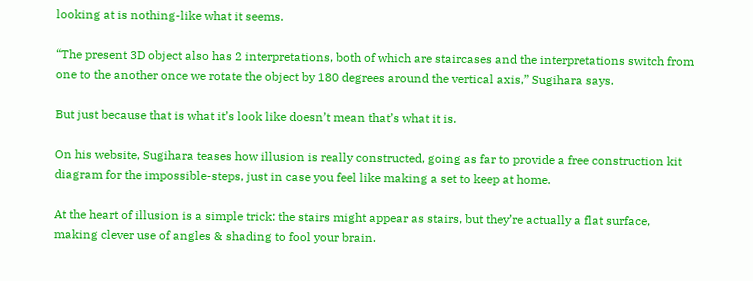looking at is nothing-like what it seems.

“The present 3D object also has 2 interpretations, both of which are staircases and the interpretations switch from one to the another once we rotate the object by 180 degrees around the vertical axis,” Sugihara says.

But just because that is what it’s look like doesn’t mean that’s what it is.

On his website, Sugihara teases how illusion is really constructed, going as far to provide a free construction kit diagram for the impossible-steps, just in case you feel like making a set to keep at home.

At the heart of illusion is a simple trick: the stairs might appear as stairs, but they’re actually a flat surface, making clever use of angles & shading to fool your brain.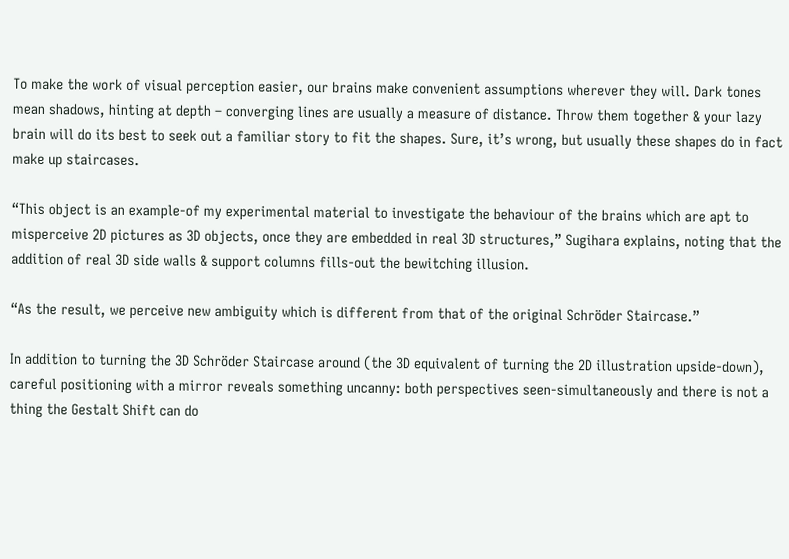To make the work of visual perception easier, our brains make convenient assumptions wherever they will. Dark tones mean shadows, hinting at depth – converging lines are usually a measure of distance. Throw them together & your lazy brain will do its best to seek out a familiar story to fit the shapes. Sure, it’s wrong, but usually these shapes do in fact make up staircases.

“This object is an example-of my experimental material to investigate the behaviour of the brains which are apt to misperceive 2D pictures as 3D objects, once they are embedded in real 3D structures,” Sugihara explains, noting that the addition of real 3D side walls & support columns fills-out the bewitching illusion.

“As the result, we perceive new ambiguity which is different from that of the original Schröder Staircase.”

In addition to turning the 3D Schröder Staircase around (the 3D equivalent of turning the 2D illustration upside-down), careful positioning with a mirror reveals something uncanny: both perspectives seen-simultaneously and there is not a thing the Gestalt Shift can do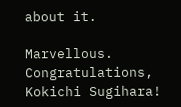about it.

Marvellous. Congratulations, Kokichi Sugihara!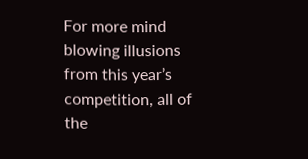For more mind blowing illusions from this year’s competition, all of the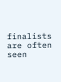finalists are often seen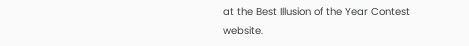at the Best Illusion of the Year Contest website.